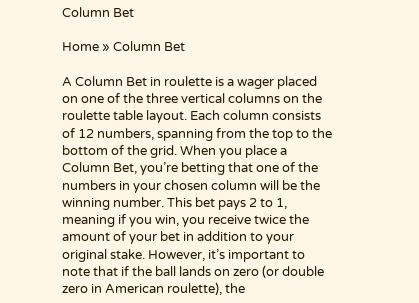Column Bet

Home » Column Bet

A Column Bet in roulette is a wager placed on one of the three vertical columns on the roulette table layout. Each column consists of 12 numbers, spanning from the top to the bottom of the grid. When you place a Column Bet, you’re betting that one of the numbers in your chosen column will be the winning number. This bet pays 2 to 1, meaning if you win, you receive twice the amount of your bet in addition to your original stake. However, it’s important to note that if the ball lands on zero (or double zero in American roulette), the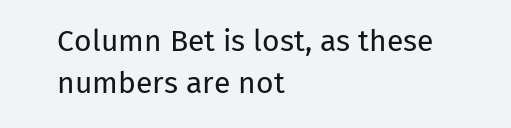Column Bet is lost, as these numbers are not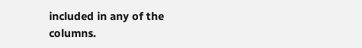included in any of the columns.